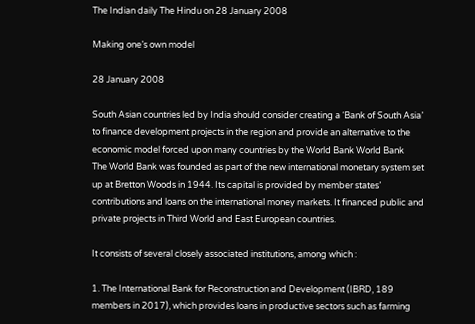The Indian daily The Hindu on 28 January 2008

Making one’s own model

28 January 2008

South Asian countries led by India should consider creating a ‘Bank of South Asia’ to finance development projects in the region and provide an alternative to the economic model forced upon many countries by the World Bank World Bank
The World Bank was founded as part of the new international monetary system set up at Bretton Woods in 1944. Its capital is provided by member states’ contributions and loans on the international money markets. It financed public and private projects in Third World and East European countries.

It consists of several closely associated institutions, among which :

1. The International Bank for Reconstruction and Development (IBRD, 189 members in 2017), which provides loans in productive sectors such as farming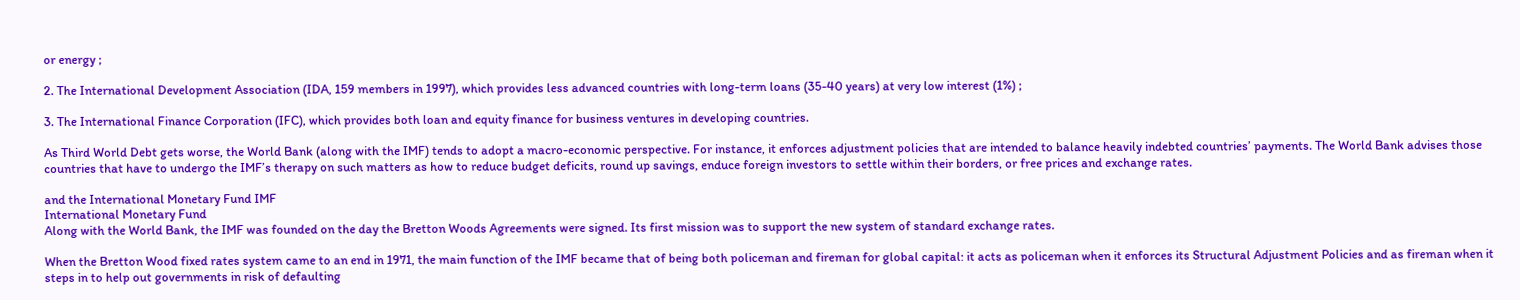or energy ;

2. The International Development Association (IDA, 159 members in 1997), which provides less advanced countries with long-term loans (35-40 years) at very low interest (1%) ;

3. The International Finance Corporation (IFC), which provides both loan and equity finance for business ventures in developing countries.

As Third World Debt gets worse, the World Bank (along with the IMF) tends to adopt a macro-economic perspective. For instance, it enforces adjustment policies that are intended to balance heavily indebted countries’ payments. The World Bank advises those countries that have to undergo the IMF’s therapy on such matters as how to reduce budget deficits, round up savings, enduce foreign investors to settle within their borders, or free prices and exchange rates.

and the International Monetary Fund IMF
International Monetary Fund
Along with the World Bank, the IMF was founded on the day the Bretton Woods Agreements were signed. Its first mission was to support the new system of standard exchange rates.

When the Bretton Wood fixed rates system came to an end in 1971, the main function of the IMF became that of being both policeman and fireman for global capital: it acts as policeman when it enforces its Structural Adjustment Policies and as fireman when it steps in to help out governments in risk of defaulting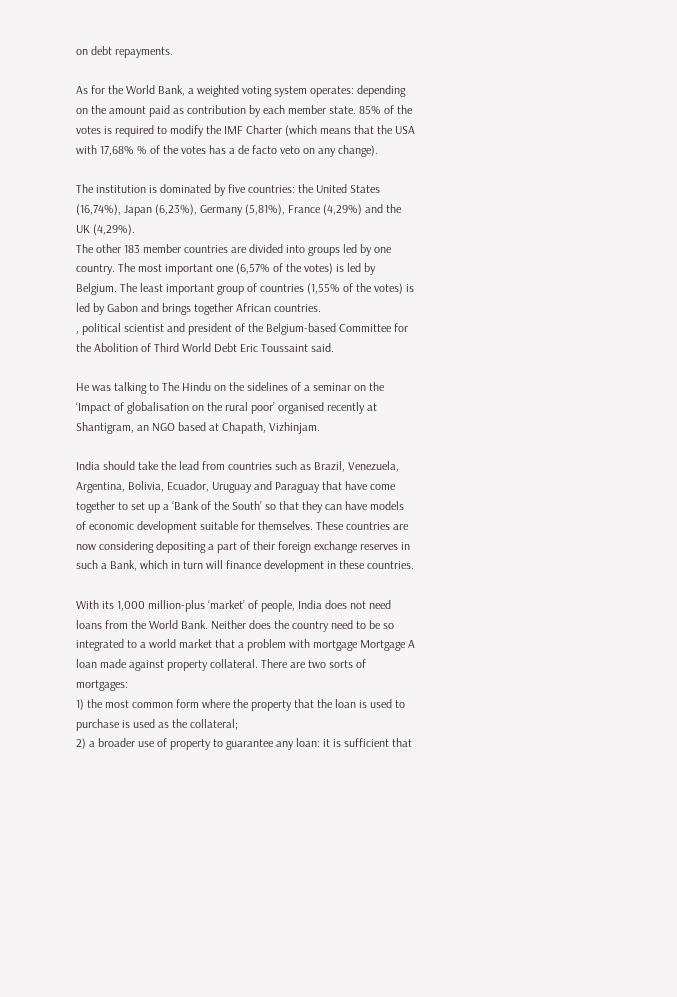on debt repayments.

As for the World Bank, a weighted voting system operates: depending on the amount paid as contribution by each member state. 85% of the votes is required to modify the IMF Charter (which means that the USA with 17,68% % of the votes has a de facto veto on any change).

The institution is dominated by five countries: the United States (16,74%), Japan (6,23%), Germany (5,81%), France (4,29%) and the UK (4,29%).
The other 183 member countries are divided into groups led by one country. The most important one (6,57% of the votes) is led by Belgium. The least important group of countries (1,55% of the votes) is led by Gabon and brings together African countries.
, political scientist and president of the Belgium-based Committee for the Abolition of Third World Debt Eric Toussaint said.

He was talking to The Hindu on the sidelines of a seminar on the ‘Impact of globalisation on the rural poor’ organised recently at Shantigram, an NGO based at Chapath, Vizhinjam.

India should take the lead from countries such as Brazil, Venezuela, Argentina, Bolivia, Ecuador, Uruguay and Paraguay that have come together to set up a ‘Bank of the South’ so that they can have models of economic development suitable for themselves. These countries are now considering depositing a part of their foreign exchange reserves in such a Bank, which in turn will finance development in these countries.

With its 1,000 million-plus ‘market’ of people, India does not need loans from the World Bank. Neither does the country need to be so integrated to a world market that a problem with mortgage Mortgage A loan made against property collateral. There are two sorts of mortgages:
1) the most common form where the property that the loan is used to purchase is used as the collateral;
2) a broader use of property to guarantee any loan: it is sufficient that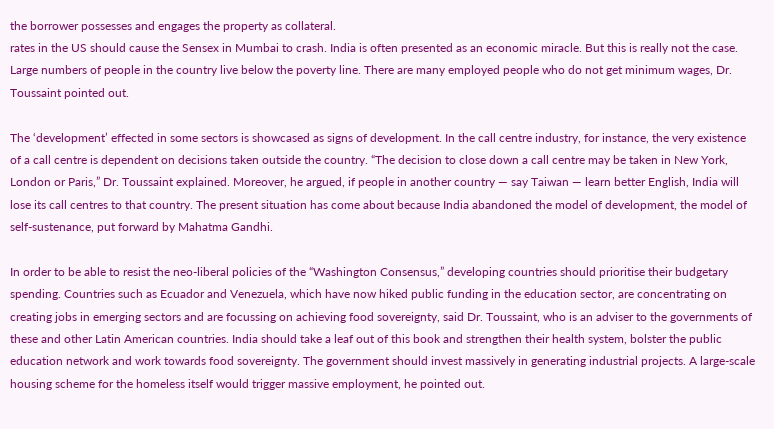the borrower possesses and engages the property as collateral.
rates in the US should cause the Sensex in Mumbai to crash. India is often presented as an economic miracle. But this is really not the case. Large numbers of people in the country live below the poverty line. There are many employed people who do not get minimum wages, Dr. Toussaint pointed out.

The ‘development’ effected in some sectors is showcased as signs of development. In the call centre industry, for instance, the very existence of a call centre is dependent on decisions taken outside the country. “The decision to close down a call centre may be taken in New York, London or Paris,” Dr. Toussaint explained. Moreover, he argued, if people in another country — say Taiwan — learn better English, India will lose its call centres to that country. The present situation has come about because India abandoned the model of development, the model of self-sustenance, put forward by Mahatma Gandhi.

In order to be able to resist the neo-liberal policies of the “Washington Consensus,” developing countries should prioritise their budgetary spending. Countries such as Ecuador and Venezuela, which have now hiked public funding in the education sector, are concentrating on creating jobs in emerging sectors and are focussing on achieving food sovereignty, said Dr. Toussaint, who is an adviser to the governments of these and other Latin American countries. India should take a leaf out of this book and strengthen their health system, bolster the public education network and work towards food sovereignty. The government should invest massively in generating industrial projects. A large-scale housing scheme for the homeless itself would trigger massive employment, he pointed out.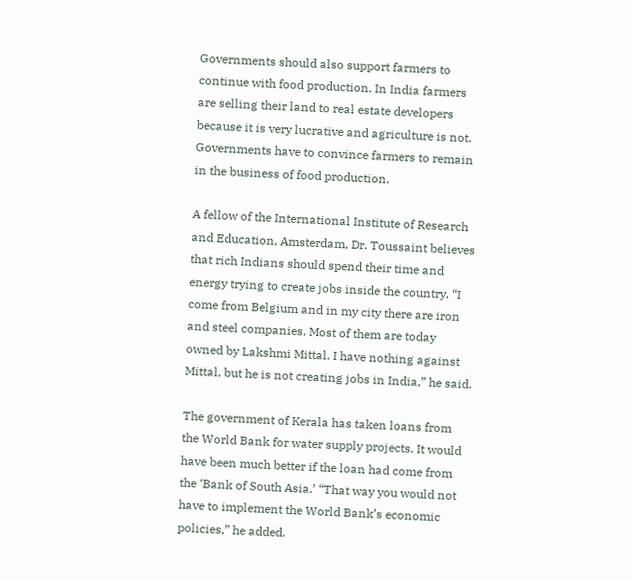Governments should also support farmers to continue with food production. In India farmers are selling their land to real estate developers because it is very lucrative and agriculture is not. Governments have to convince farmers to remain in the business of food production.

A fellow of the International Institute of Research and Education, Amsterdam, Dr. Toussaint believes that rich Indians should spend their time and energy trying to create jobs inside the country. “I come from Belgium and in my city there are iron and steel companies. Most of them are today owned by Lakshmi Mittal. I have nothing against Mittal, but he is not creating jobs in India,” he said.

The government of Kerala has taken loans from the World Bank for water supply projects. It would have been much better if the loan had come from the ‘Bank of South Asia.’ “That way you would not have to implement the World Bank’s economic policies,” he added.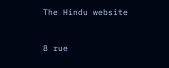The Hindu website



8 rue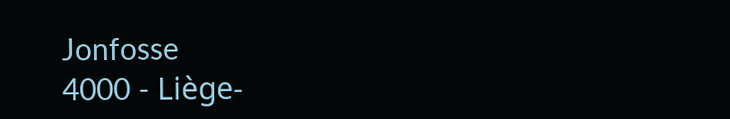Jonfosse
4000 - Liège-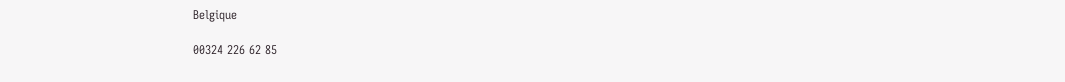Belgique

00324 226 62 85